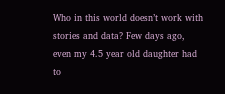Who in this world doesn’t work with stories and data? Few days ago, even my 4.5 year old daughter had to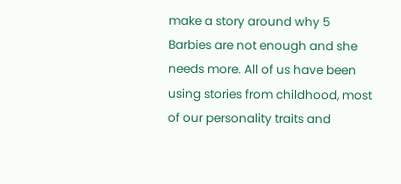make a story around why 5 Barbies are not enough and she needs more. All of us have been using stories from childhood, most of our personality traits and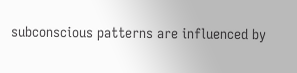subconscious patterns are influenced by